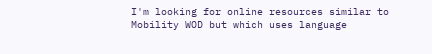I'm looking for online resources similar to Mobility WOD but which uses language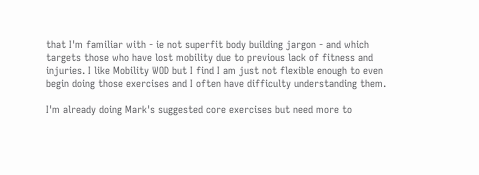that I'm familiar with - ie not superfit body building jargon - and which targets those who have lost mobility due to previous lack of fitness and injuries. I like Mobility WOD but I find I am just not flexible enough to even begin doing those exercises and I often have difficulty understanding them.

I'm already doing Mark's suggested core exercises but need more to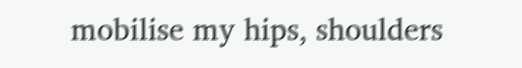mobilise my hips, shoulders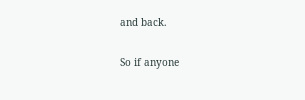and back.

So if anyone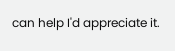can help I'd appreciate it.